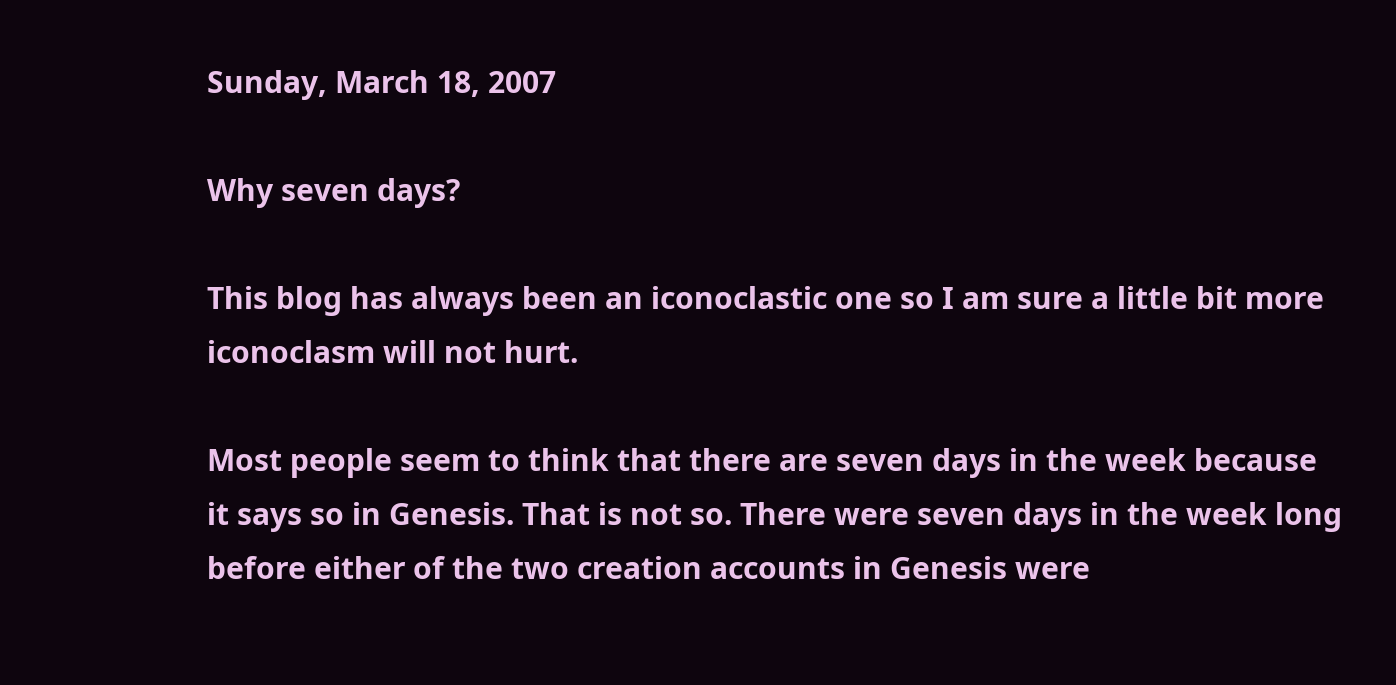Sunday, March 18, 2007

Why seven days?

This blog has always been an iconoclastic one so I am sure a little bit more iconoclasm will not hurt.

Most people seem to think that there are seven days in the week because it says so in Genesis. That is not so. There were seven days in the week long before either of the two creation accounts in Genesis were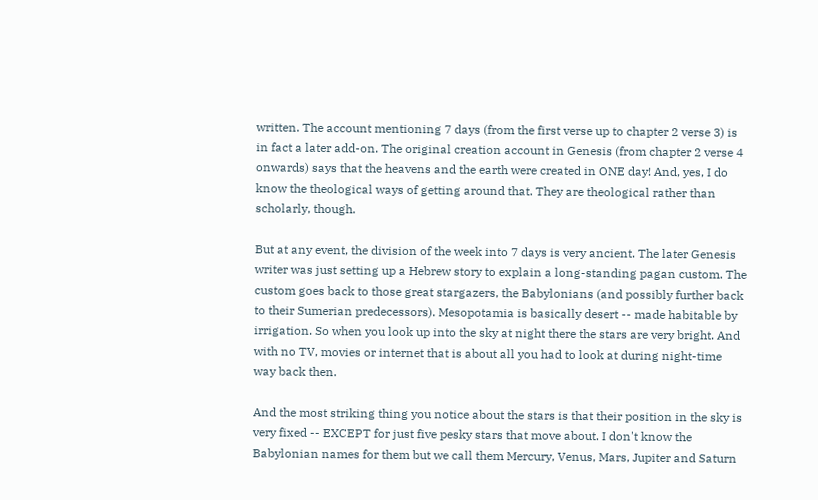written. The account mentioning 7 days (from the first verse up to chapter 2 verse 3) is in fact a later add-on. The original creation account in Genesis (from chapter 2 verse 4 onwards) says that the heavens and the earth were created in ONE day! And, yes, I do know the theological ways of getting around that. They are theological rather than scholarly, though.

But at any event, the division of the week into 7 days is very ancient. The later Genesis writer was just setting up a Hebrew story to explain a long-standing pagan custom. The custom goes back to those great stargazers, the Babylonians (and possibly further back to their Sumerian predecessors). Mesopotamia is basically desert -- made habitable by irrigation. So when you look up into the sky at night there the stars are very bright. And with no TV, movies or internet that is about all you had to look at during night-time way back then.

And the most striking thing you notice about the stars is that their position in the sky is very fixed -- EXCEPT for just five pesky stars that move about. I don't know the Babylonian names for them but we call them Mercury, Venus, Mars, Jupiter and Saturn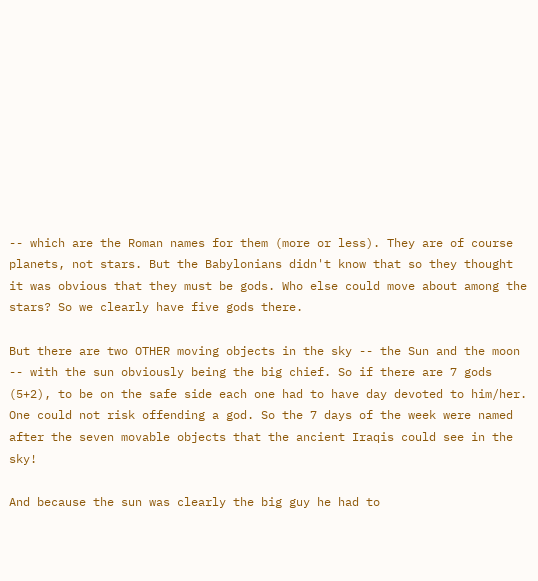-- which are the Roman names for them (more or less). They are of course planets, not stars. But the Babylonians didn't know that so they thought it was obvious that they must be gods. Who else could move about among the stars? So we clearly have five gods there.

But there are two OTHER moving objects in the sky -- the Sun and the moon -- with the sun obviously being the big chief. So if there are 7 gods (5+2), to be on the safe side each one had to have day devoted to him/her. One could not risk offending a god. So the 7 days of the week were named after the seven movable objects that the ancient Iraqis could see in the sky!

And because the sun was clearly the big guy he had to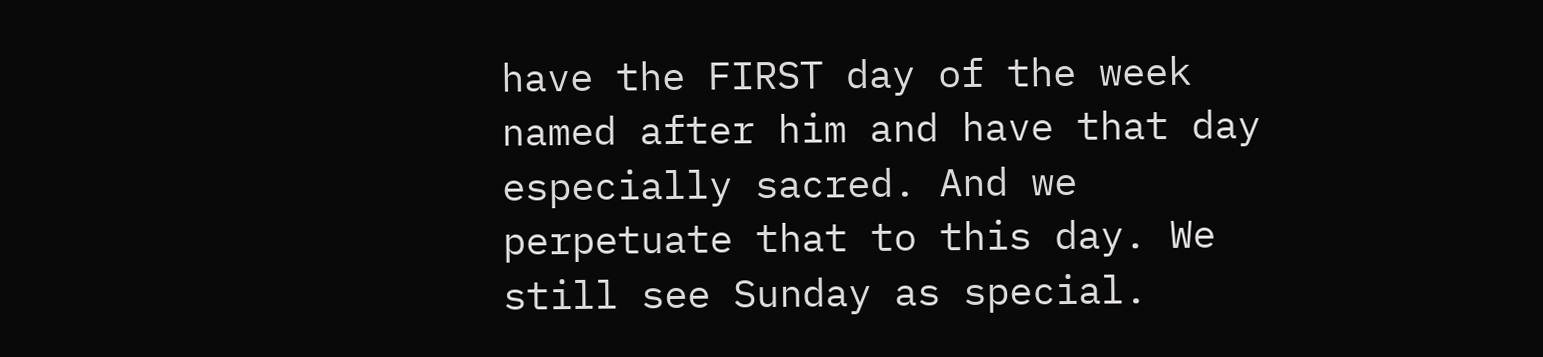have the FIRST day of the week named after him and have that day especially sacred. And we perpetuate that to this day. We still see Sunday as special.